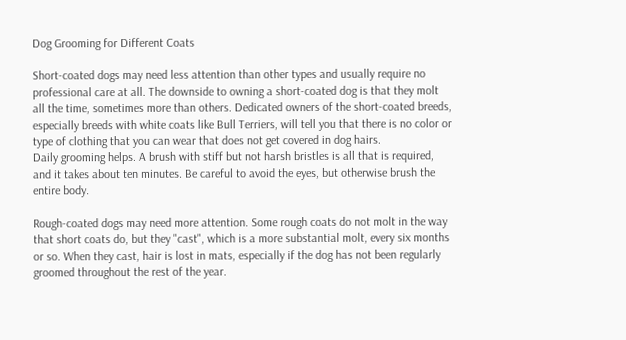Dog Grooming for Different Coats

Short-coated dogs may need less attention than other types and usually require no professional care at all. The downside to owning a short-coated dog is that they molt all the time, sometimes more than others. Dedicated owners of the short-coated breeds, especially breeds with white coats like Bull Terriers, will tell you that there is no color or type of clothing that you can wear that does not get covered in dog hairs.
Daily grooming helps. A brush with stiff but not harsh bristles is all that is required, and it takes about ten minutes. Be careful to avoid the eyes, but otherwise brush the entire body.

Rough-coated dogs may need more attention. Some rough coats do not molt in the way that short coats do, but they "cast", which is a more substantial molt, every six months or so. When they cast, hair is lost in mats, especially if the dog has not been regularly groomed throughout the rest of the year.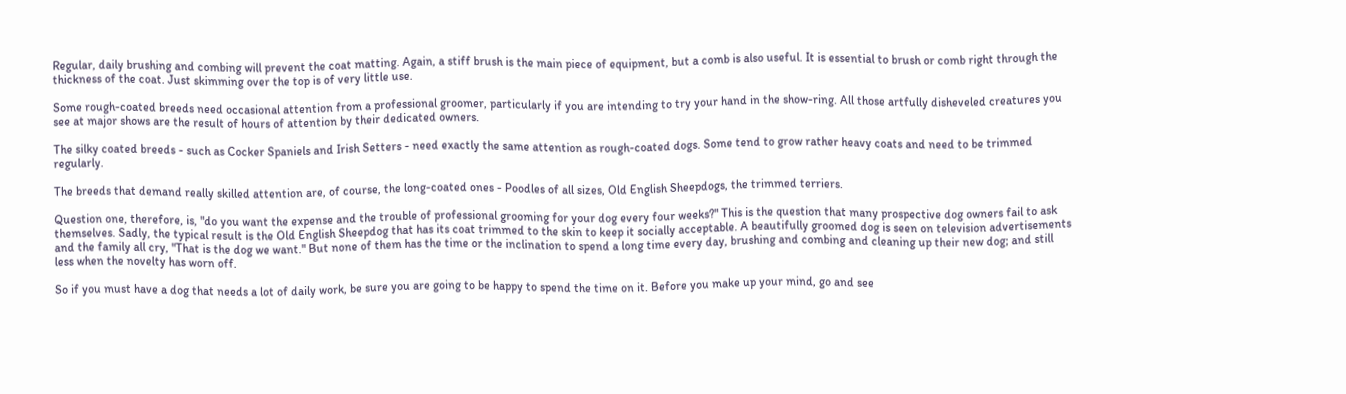Regular, daily brushing and combing will prevent the coat matting. Again, a stiff brush is the main piece of equipment, but a comb is also useful. It is essential to brush or comb right through the thickness of the coat. Just skimming over the top is of very little use.

Some rough-coated breeds need occasional attention from a professional groomer, particularly if you are intending to try your hand in the show-ring. All those artfully disheveled creatures you see at major shows are the result of hours of attention by their dedicated owners.

The silky coated breeds - such as Cocker Spaniels and Irish Setters - need exactly the same attention as rough-coated dogs. Some tend to grow rather heavy coats and need to be trimmed regularly.

The breeds that demand really skilled attention are, of course, the long-coated ones - Poodles of all sizes, Old English Sheepdogs, the trimmed terriers.

Question one, therefore, is, "do you want the expense and the trouble of professional grooming for your dog every four weeks?" This is the question that many prospective dog owners fail to ask themselves. Sadly, the typical result is the Old English Sheepdog that has its coat trimmed to the skin to keep it socially acceptable. A beautifully groomed dog is seen on television advertisements and the family all cry, "That is the dog we want." But none of them has the time or the inclination to spend a long time every day, brushing and combing and cleaning up their new dog; and still less when the novelty has worn off.

So if you must have a dog that needs a lot of daily work, be sure you are going to be happy to spend the time on it. Before you make up your mind, go and see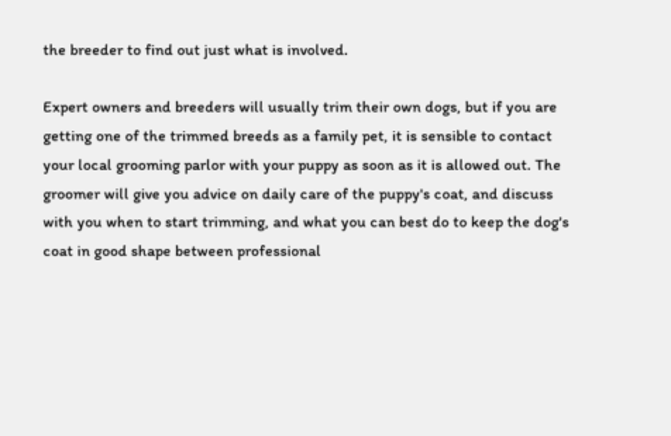the breeder to find out just what is involved.

Expert owners and breeders will usually trim their own dogs, but if you are getting one of the trimmed breeds as a family pet, it is sensible to contact your local grooming parlor with your puppy as soon as it is allowed out. The groomer will give you advice on daily care of the puppy's coat, and discuss with you when to start trimming, and what you can best do to keep the dog's coat in good shape between professional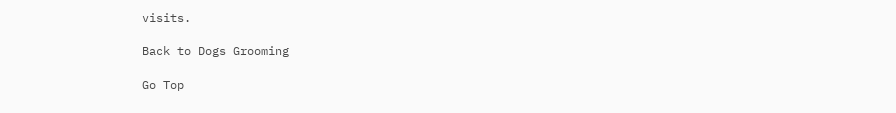visits.

Back to Dogs Grooming

Go Top